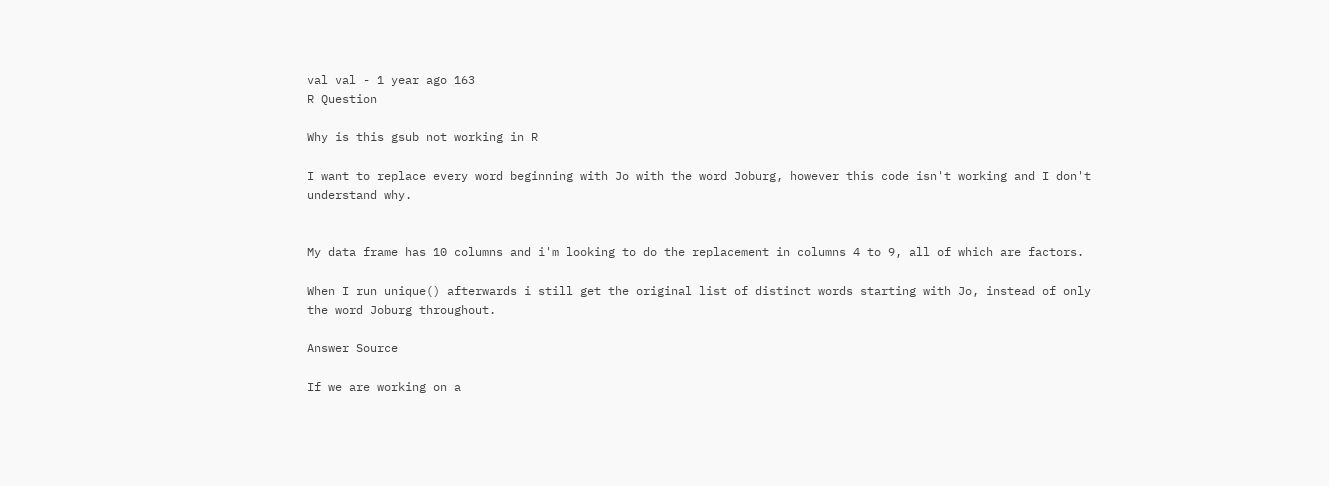val val - 1 year ago 163
R Question

Why is this gsub not working in R

I want to replace every word beginning with Jo with the word Joburg, however this code isn't working and I don't understand why.


My data frame has 10 columns and i'm looking to do the replacement in columns 4 to 9, all of which are factors.

When I run unique() afterwards i still get the original list of distinct words starting with Jo, instead of only the word Joburg throughout.

Answer Source

If we are working on a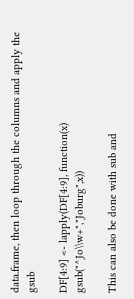data.frame, then loop through the columns and apply the gsub

DF[4:9] <- lapply(DF[4:9], function(x) gsub("^Jo\\w+","Joburg",x))

This can also be done with sub and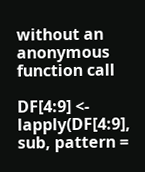without an anonymous function call

DF[4:9] <- lapply(DF[4:9], sub, pattern =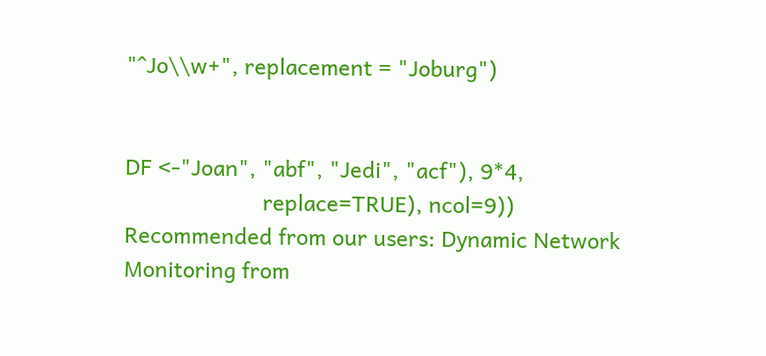"^Jo\\w+", replacement = "Joburg")


DF <-"Joan", "abf", "Jedi", "acf"), 9*4,
                       replace=TRUE), ncol=9))
Recommended from our users: Dynamic Network Monitoring from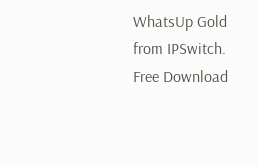WhatsUp Gold from IPSwitch. Free Download